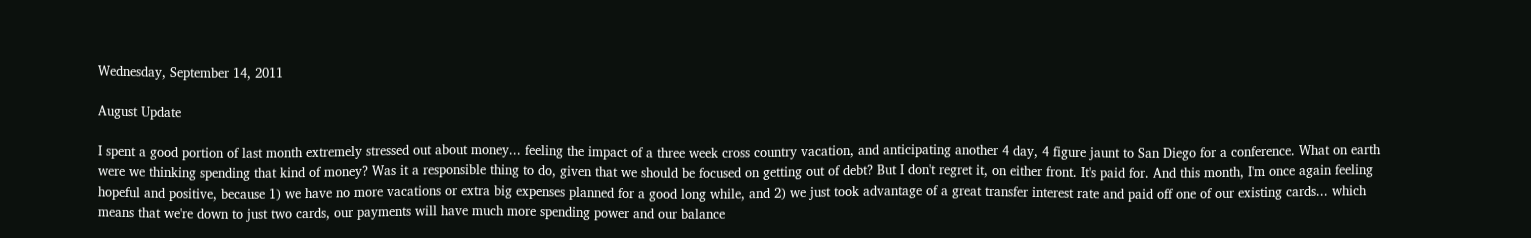Wednesday, September 14, 2011

August Update

I spent a good portion of last month extremely stressed out about money... feeling the impact of a three week cross country vacation, and anticipating another 4 day, 4 figure jaunt to San Diego for a conference. What on earth were we thinking spending that kind of money? Was it a responsible thing to do, given that we should be focused on getting out of debt? But I don't regret it, on either front. It's paid for. And this month, I'm once again feeling hopeful and positive, because 1) we have no more vacations or extra big expenses planned for a good long while, and 2) we just took advantage of a great transfer interest rate and paid off one of our existing cards... which means that we're down to just two cards, our payments will have much more spending power and our balance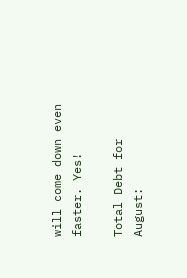will come down even faster. Yes!

Total Debt for August: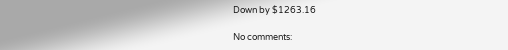Down by $1263.16

No comments: